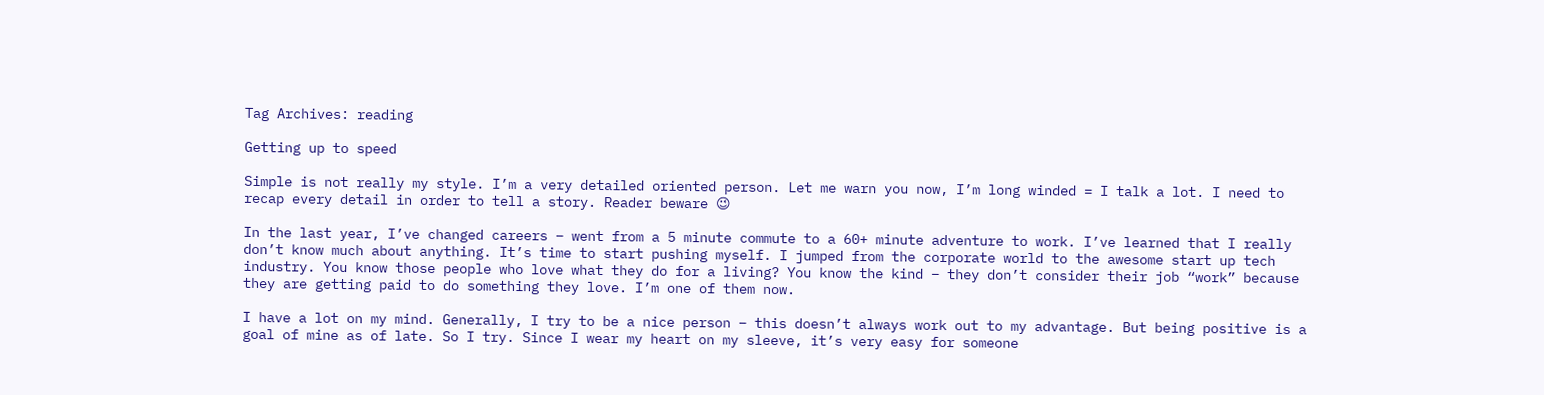Tag Archives: reading

Getting up to speed

Simple is not really my style. I’m a very detailed oriented person. Let me warn you now, I’m long winded = I talk a lot. I need to recap every detail in order to tell a story. Reader beware 😉

In the last year, I’ve changed careers – went from a 5 minute commute to a 60+ minute adventure to work. I’ve learned that I really don’t know much about anything. It’s time to start pushing myself. I jumped from the corporate world to the awesome start up tech industry. You know those people who love what they do for a living? You know the kind – they don’t consider their job “work” because they are getting paid to do something they love. I’m one of them now.

I have a lot on my mind. Generally, I try to be a nice person – this doesn’t always work out to my advantage. But being positive is a goal of mine as of late. So I try. Since I wear my heart on my sleeve, it’s very easy for someone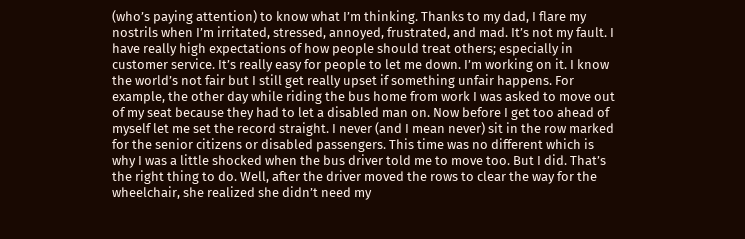(who’s paying attention) to know what I’m thinking. Thanks to my dad, I flare my nostrils when I’m irritated, stressed, annoyed, frustrated, and mad. It’s not my fault. I have really high expectations of how people should treat others; especially in customer service. It’s really easy for people to let me down. I’m working on it. I know the world’s not fair but I still get really upset if something unfair happens. For example, the other day while riding the bus home from work I was asked to move out of my seat because they had to let a disabled man on. Now before I get too ahead of myself let me set the record straight. I never (and I mean never) sit in the row marked for the senior citizens or disabled passengers. This time was no different which is why I was a little shocked when the bus driver told me to move too. But I did. That’s the right thing to do. Well, after the driver moved the rows to clear the way for the wheelchair, she realized she didn’t need my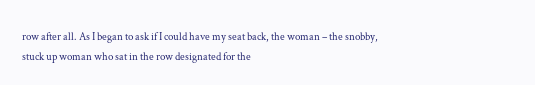row after all. As I began to ask if I could have my seat back, the woman – the snobby, stuck up woman who sat in the row designated for the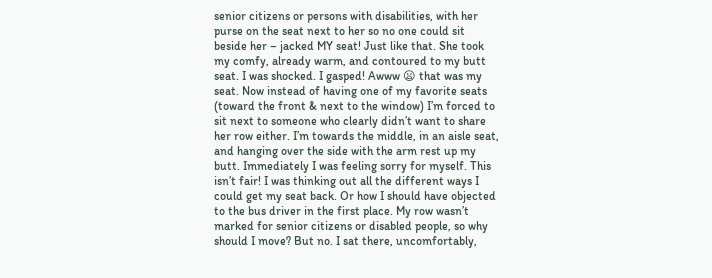senior citizens or persons with disabilities, with her purse on the seat next to her so no one could sit beside her – jacked MY seat! Just like that. She took my comfy, already warm, and contoured to my butt seat. I was shocked. I gasped! Awww 😦 that was my seat. Now instead of having one of my favorite seats (toward the front & next to the window) I’m forced to sit next to someone who clearly didn’t want to share her row either. I’m towards the middle, in an aisle seat, and hanging over the side with the arm rest up my butt. Immediately I was feeling sorry for myself. This isn’t fair! I was thinking out all the different ways I could get my seat back. Or how I should have objected to the bus driver in the first place. My row wasn’t marked for senior citizens or disabled people, so why should I move? But no. I sat there, uncomfortably,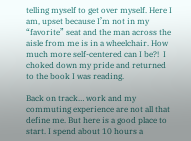telling myself to get over myself. Here I am, upset because I’m not in my “favorite” seat and the man across the aisle from me is in a wheelchair. How much more self-centered can I be?!  I choked down my pride and returned to the book I was reading.

Back on track… work and my commuting experience are not all that define me. But here is a good place to start. I spend about 10 hours a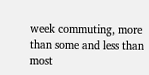week commuting, more than some and less than most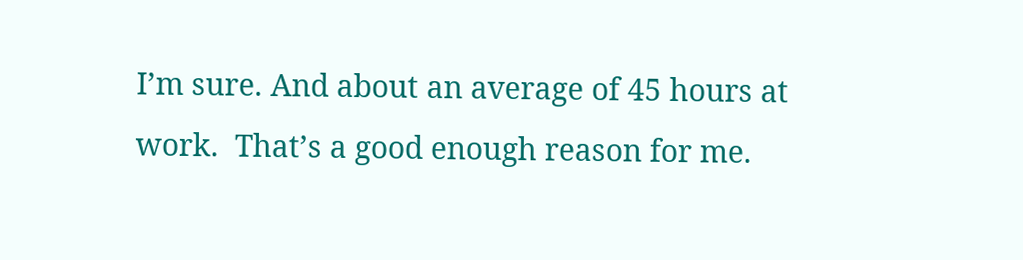I’m sure. And about an average of 45 hours at work.  That’s a good enough reason for me.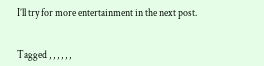I’ll try for more entertainment in the next post.


Tagged , , , , , ,